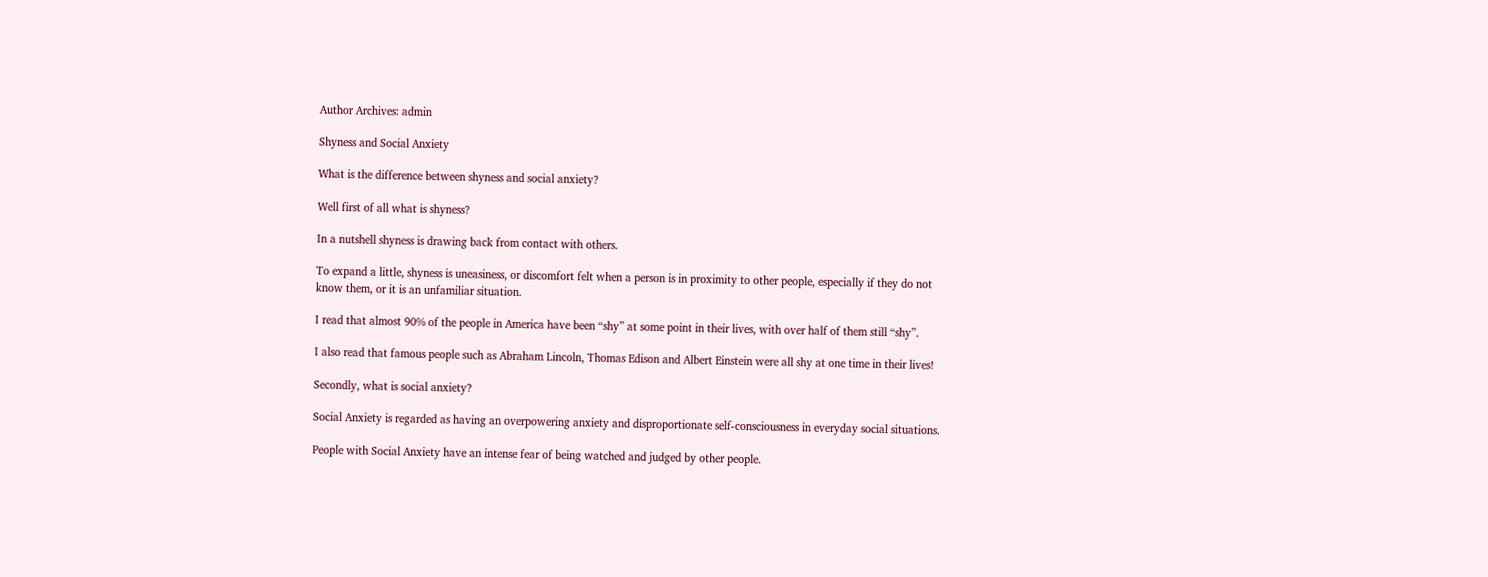Author Archives: admin

Shyness and Social Anxiety

What is the difference between shyness and social anxiety?

Well first of all what is shyness?

In a nutshell shyness is drawing back from contact with others.

To expand a little, shyness is uneasiness, or discomfort felt when a person is in proximity to other people, especially if they do not know them, or it is an unfamiliar situation.

I read that almost 90% of the people in America have been “shy” at some point in their lives, with over half of them still “shy”.

I also read that famous people such as Abraham Lincoln, Thomas Edison and Albert Einstein were all shy at one time in their lives!

Secondly, what is social anxiety?

Social Anxiety is regarded as having an overpowering anxiety and disproportionate self-consciousness in everyday social situations.

People with Social Anxiety have an intense fear of being watched and judged by other people.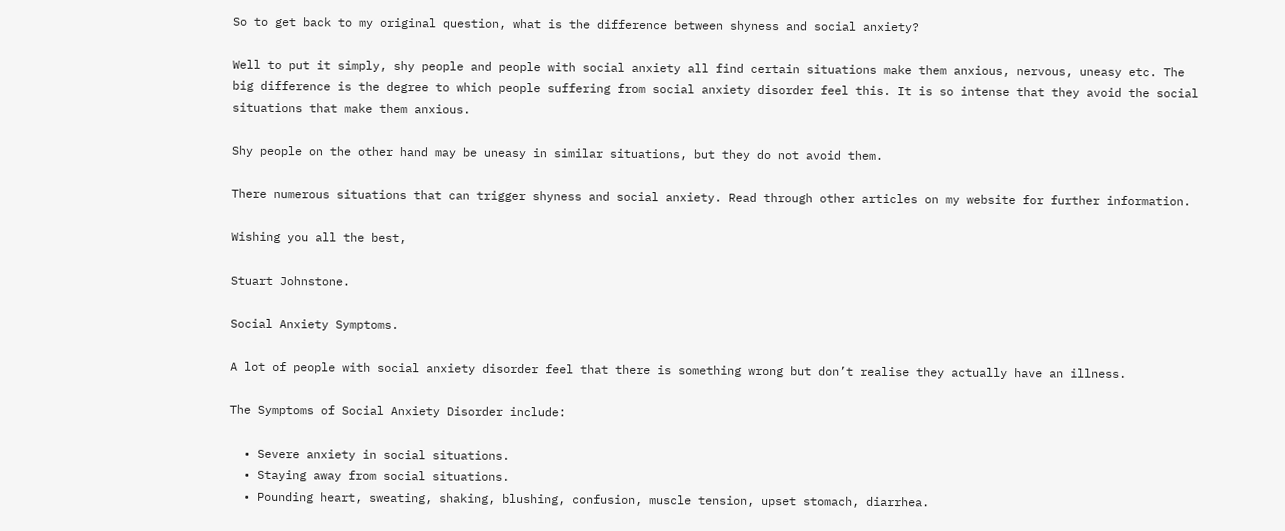So to get back to my original question, what is the difference between shyness and social anxiety?

Well to put it simply, shy people and people with social anxiety all find certain situations make them anxious, nervous, uneasy etc. The big difference is the degree to which people suffering from social anxiety disorder feel this. It is so intense that they avoid the social situations that make them anxious.

Shy people on the other hand may be uneasy in similar situations, but they do not avoid them.

There numerous situations that can trigger shyness and social anxiety. Read through other articles on my website for further information.

Wishing you all the best,

Stuart Johnstone.

Social Anxiety Symptoms.

A lot of people with social anxiety disorder feel that there is something wrong but don’t realise they actually have an illness.

The Symptoms of Social Anxiety Disorder include:

  • Severe anxiety in social situations.
  • Staying away from social situations.
  • Pounding heart, sweating, shaking, blushing, confusion, muscle tension, upset stomach, diarrhea.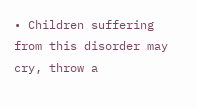• Children suffering from this disorder may cry, throw a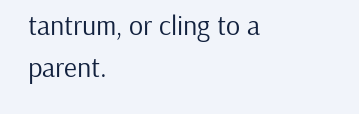tantrum, or cling to a parent.